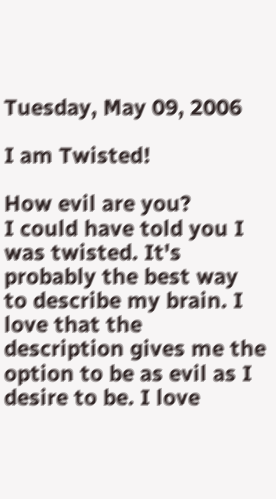Tuesday, May 09, 2006

I am Twisted!

How evil are you?
I could have told you I was twisted. It's probably the best way to describe my brain. I love that the description gives me the option to be as evil as I desire to be. I love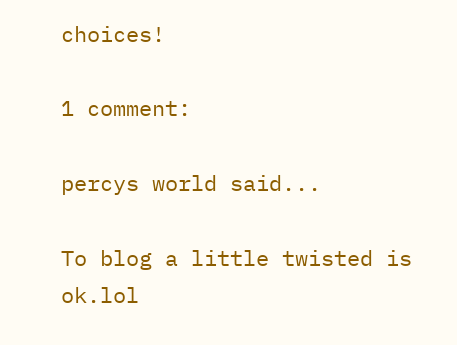choices!

1 comment:

percys world said...

To blog a little twisted is ok.lol